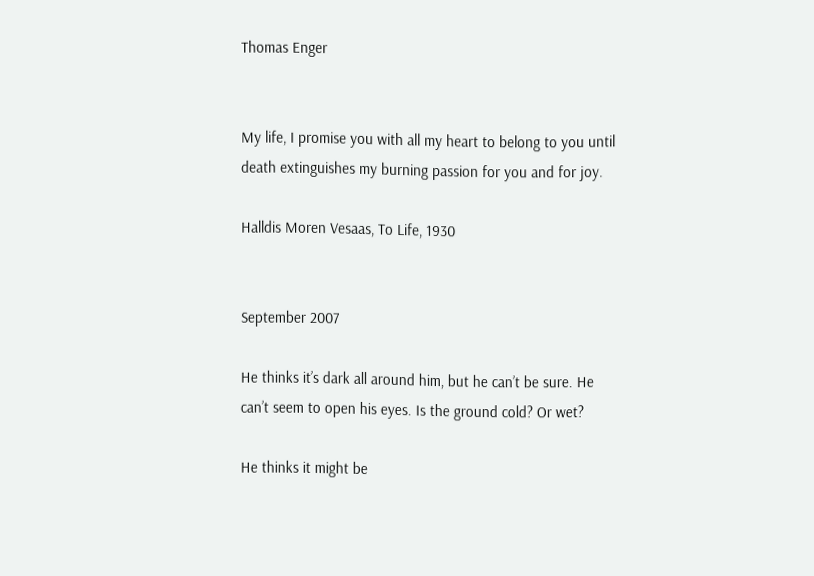Thomas Enger


My life, I promise you with all my heart to belong to you until death extinguishes my burning passion for you and for joy.

Halldis Moren Vesaas, To Life, 1930


September 2007

He thinks it’s dark all around him, but he can’t be sure. He can’t seem to open his eyes. Is the ground cold? Or wet?

He thinks it might be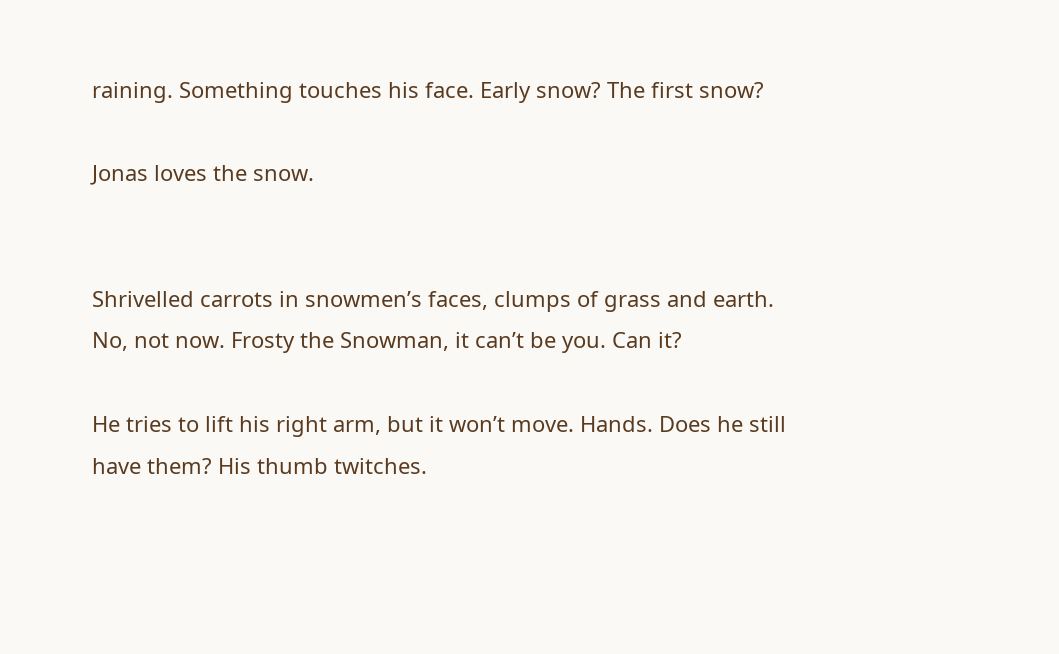raining. Something touches his face. Early snow? The first snow?

Jonas loves the snow.


Shrivelled carrots in snowmen’s faces, clumps of grass and earth. No, not now. Frosty the Snowman, it can’t be you. Can it?

He tries to lift his right arm, but it won’t move. Hands. Does he still have them? His thumb twitches.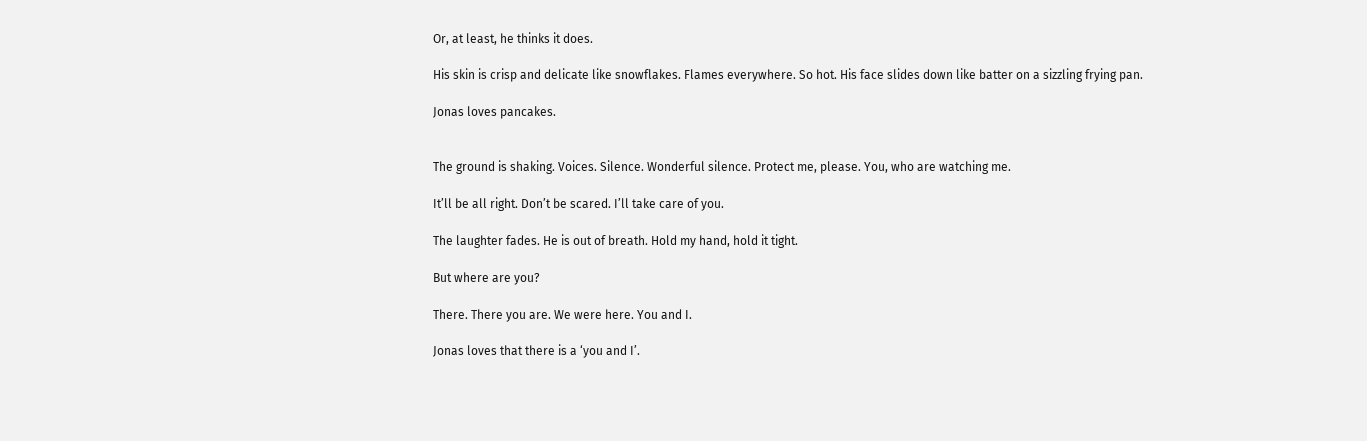Or, at least, he thinks it does.

His skin is crisp and delicate like snowflakes. Flames everywhere. So hot. His face slides down like batter on a sizzling frying pan.

Jonas loves pancakes.


The ground is shaking. Voices. Silence. Wonderful silence. Protect me, please. You, who are watching me.

It’ll be all right. Don’t be scared. I’ll take care of you.

The laughter fades. He is out of breath. Hold my hand, hold it tight.

But where are you?

There. There you are. We were here. You and I.

Jonas loves that there is a ‘you and I’.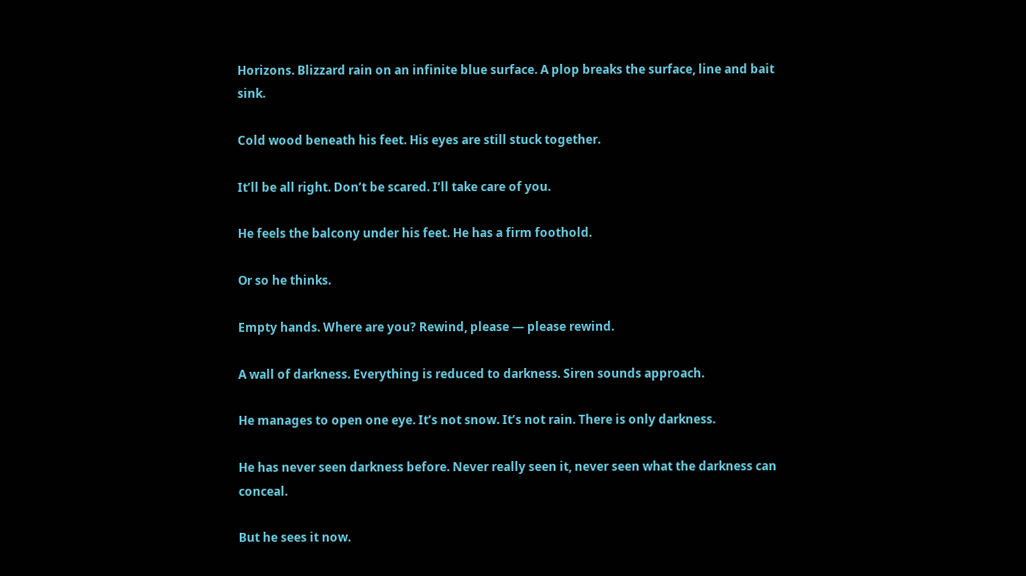Horizons. Blizzard rain on an infinite blue surface. A plop breaks the surface, line and bait sink.

Cold wood beneath his feet. His eyes are still stuck together.

It’ll be all right. Don’t be scared. I’ll take care of you.

He feels the balcony under his feet. He has a firm foothold.

Or so he thinks.

Empty hands. Where are you? Rewind, please — please rewind.

A wall of darkness. Everything is reduced to darkness. Siren sounds approach.

He manages to open one eye. It’s not snow. It’s not rain. There is only darkness.

He has never seen darkness before. Never really seen it, never seen what the darkness can conceal.

But he sees it now.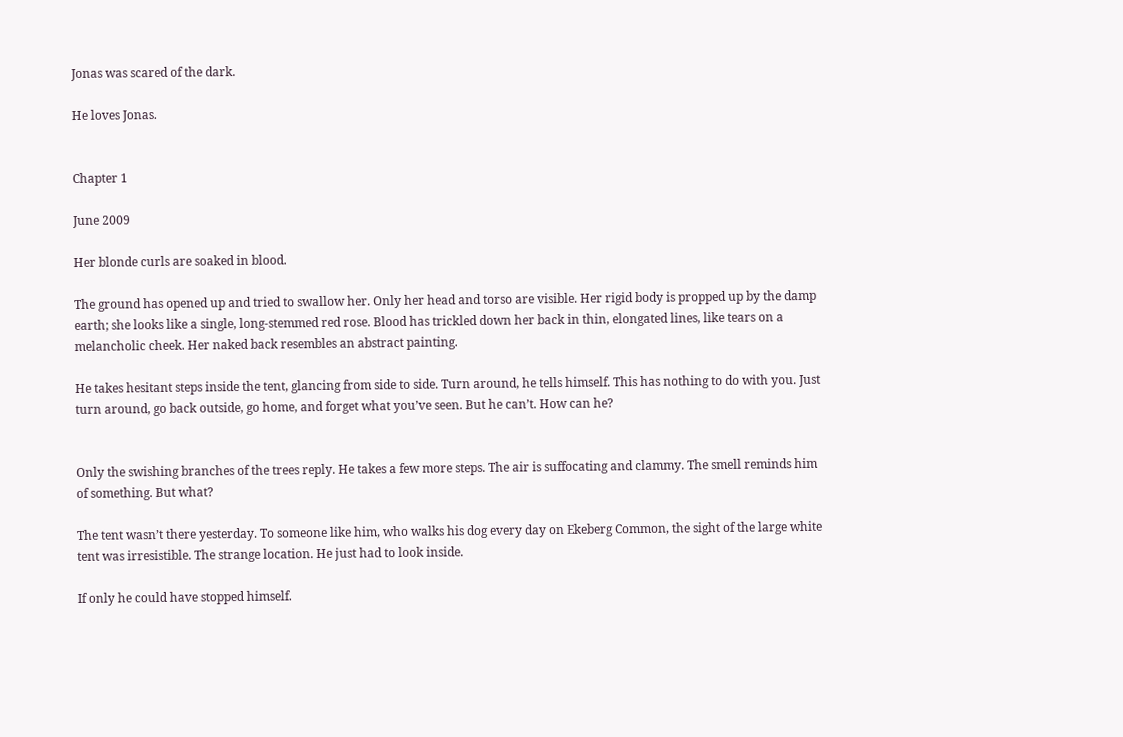Jonas was scared of the dark.

He loves Jonas.


Chapter 1

June 2009

Her blonde curls are soaked in blood.

The ground has opened up and tried to swallow her. Only her head and torso are visible. Her rigid body is propped up by the damp earth; she looks like a single, long-stemmed red rose. Blood has trickled down her back in thin, elongated lines, like tears on a melancholic cheek. Her naked back resembles an abstract painting.

He takes hesitant steps inside the tent, glancing from side to side. Turn around, he tells himself. This has nothing to do with you. Just turn around, go back outside, go home, and forget what you’ve seen. But he can’t. How can he?


Only the swishing branches of the trees reply. He takes a few more steps. The air is suffocating and clammy. The smell reminds him of something. But what?

The tent wasn’t there yesterday. To someone like him, who walks his dog every day on Ekeberg Common, the sight of the large white tent was irresistible. The strange location. He just had to look inside.

If only he could have stopped himself.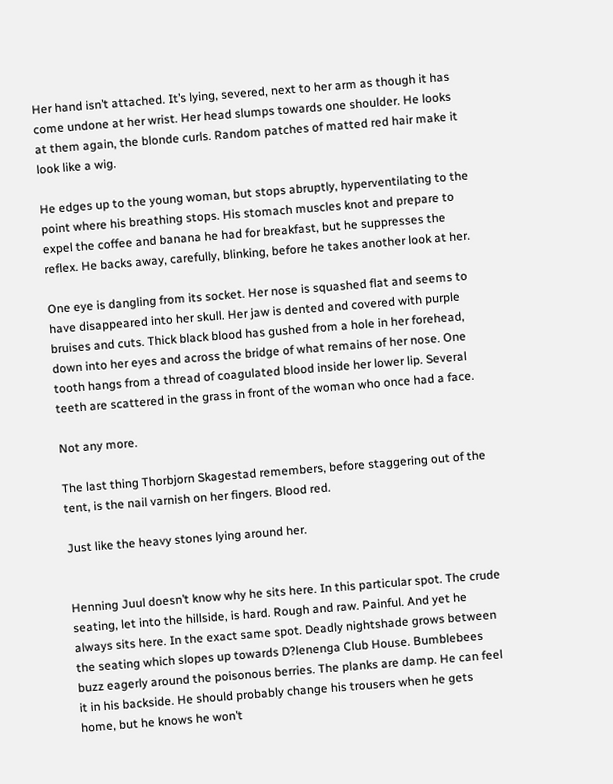Her hand isn’t attached. It’s lying, severed, next to her arm as though it has come undone at her wrist. Her head slumps towards one shoulder. He looks at them again, the blonde curls. Random patches of matted red hair make it look like a wig.

He edges up to the young woman, but stops abruptly, hyperventilating to the point where his breathing stops. His stomach muscles knot and prepare to expel the coffee and banana he had for breakfast, but he suppresses the reflex. He backs away, carefully, blinking, before he takes another look at her.

One eye is dangling from its socket. Her nose is squashed flat and seems to have disappeared into her skull. Her jaw is dented and covered with purple bruises and cuts. Thick black blood has gushed from a hole in her forehead, down into her eyes and across the bridge of what remains of her nose. One tooth hangs from a thread of coagulated blood inside her lower lip. Several teeth are scattered in the grass in front of the woman who once had a face.

Not any more.

The last thing Thorbjorn Skagestad remembers, before staggering out of the tent, is the nail varnish on her fingers. Blood red.

Just like the heavy stones lying around her.


Henning Juul doesn’t know why he sits here. In this particular spot. The crude seating, let into the hillside, is hard. Rough and raw. Painful. And yet he always sits here. In the exact same spot. Deadly nightshade grows between the seating which slopes up towards D?lenenga Club House. Bumblebees buzz eagerly around the poisonous berries. The planks are damp. He can feel it in his backside. He should probably change his trousers when he gets home, but he knows he won’t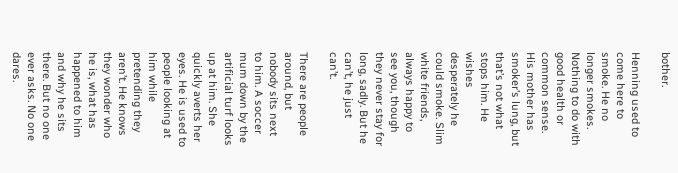bother.

Henning used to come here to smoke. He no longer smokes. Nothing to do with good health or common sense. His mother has smoker’s lung, but that’s not what stops him. He wishes desperately he could smoke. Slim white friends, always happy to see you, though they never stay for long, sadly. But he can’t, he just can’t.

There are people around, but nobody sits next to him. A soccer mum down by the artificial turf looks up at him. She quickly averts her eyes. He is used to people looking at him while pretending they aren’t. He knows they wonder who he is, what has happened to him and why he sits there. But no one ever asks. No one dares.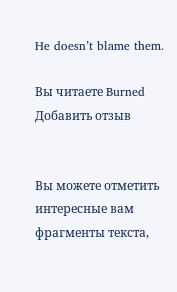He doesn’t blame them.

Вы читаете Burned
Добавить отзыв


Вы можете отметить интересные вам фрагменты текста,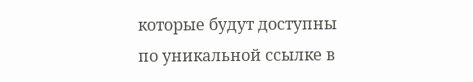которые будут доступны по уникальной ссылке в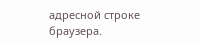адресной строке браузера.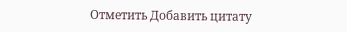Отметить Добавить цитату